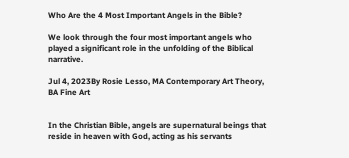Who Are the 4 Most Important Angels in the Bible?

We look through the four most important angels who played a significant role in the unfolding of the Biblical narrative.

Jul 4, 2023By Rosie Lesso, MA Contemporary Art Theory, BA Fine Art


In the Christian Bible, angels are supernatural beings that reside in heaven with God, acting as his servants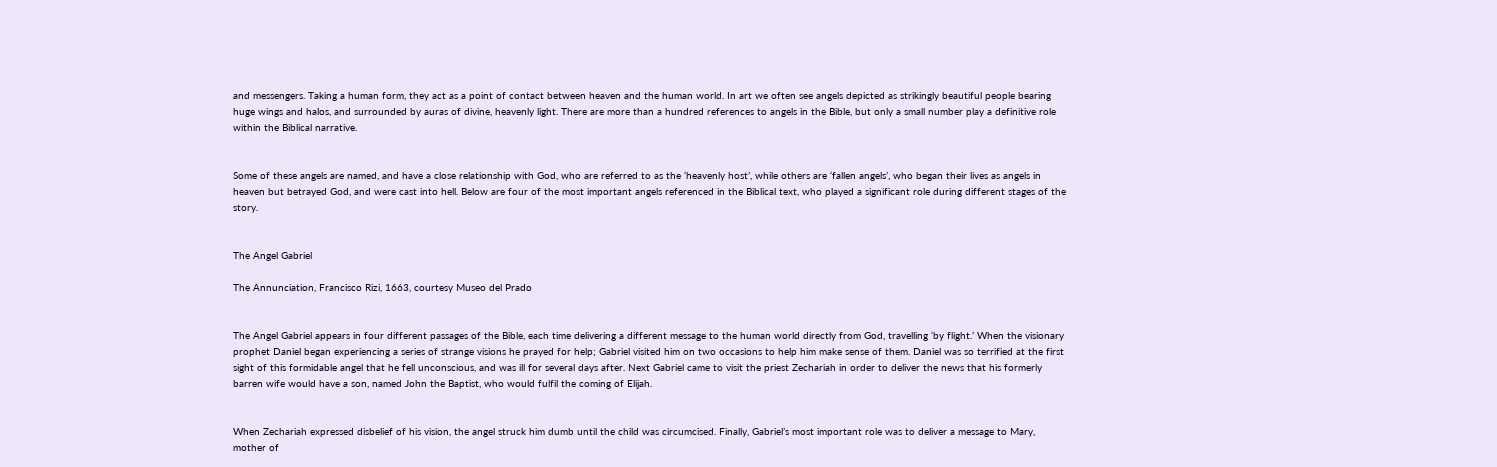and messengers. Taking a human form, they act as a point of contact between heaven and the human world. In art we often see angels depicted as strikingly beautiful people bearing huge wings and halos, and surrounded by auras of divine, heavenly light. There are more than a hundred references to angels in the Bible, but only a small number play a definitive role within the Biblical narrative.


Some of these angels are named, and have a close relationship with God, who are referred to as the ‘heavenly host’, while others are ‘fallen angels’, who began their lives as angels in heaven but betrayed God, and were cast into hell. Below are four of the most important angels referenced in the Biblical text, who played a significant role during different stages of the story.


The Angel Gabriel

The Annunciation, Francisco Rizi, 1663, courtesy Museo del Prado


The Angel Gabriel appears in four different passages of the Bible, each time delivering a different message to the human world directly from God, travelling ‘by flight.’ When the visionary prophet Daniel began experiencing a series of strange visions he prayed for help; Gabriel visited him on two occasions to help him make sense of them. Daniel was so terrified at the first sight of this formidable angel that he fell unconscious, and was ill for several days after. Next Gabriel came to visit the priest Zechariah in order to deliver the news that his formerly barren wife would have a son, named John the Baptist, who would fulfil the coming of Elijah.


When Zechariah expressed disbelief of his vision, the angel struck him dumb until the child was circumcised. Finally, Gabriel’s most important role was to deliver a message to Mary, mother of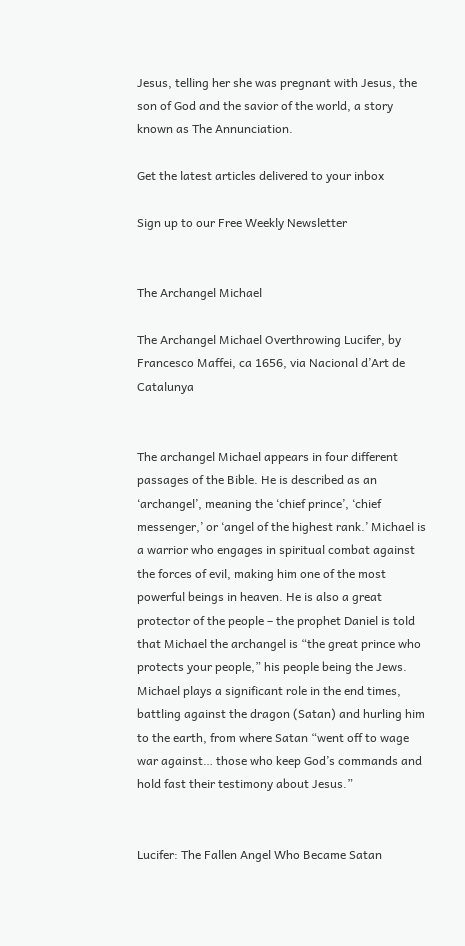Jesus, telling her she was pregnant with Jesus, the son of God and the savior of the world, a story known as The Annunciation.

Get the latest articles delivered to your inbox

Sign up to our Free Weekly Newsletter


The Archangel Michael

The Archangel Michael Overthrowing Lucifer, by Francesco Maffei, ca 1656, via Nacional d’Art de Catalunya


The archangel Michael appears in four different passages of the Bible. He is described as an ‘archangel’, meaning the ‘chief prince’, ‘chief messenger,’ or ‘angel of the highest rank.’ Michael is a warrior who engages in spiritual combat against the forces of evil, making him one of the most powerful beings in heaven. He is also a great protector of the people – the prophet Daniel is told that Michael the archangel is “the great prince who protects your people,” his people being the Jews. Michael plays a significant role in the end times, battling against the dragon (Satan) and hurling him to the earth, from where Satan “went off to wage war against… those who keep God’s commands and hold fast their testimony about Jesus.”


Lucifer: The Fallen Angel Who Became Satan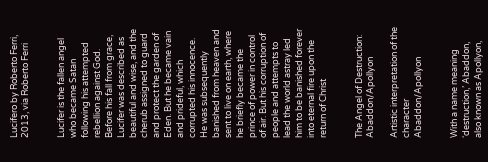Lucifero by Roberto Ferri, 2013, via Roberto Ferri


Lucifer is the fallen angel who became Satan following his attempted rebellion against God. Before his fall from grace, Lucifer was described as beautiful and wise, and the cherub assigned to guard and protect the garden of Eden. But he became vain and prideful, which corrupted his innocence. He was subsequently banished from heaven and sent to live on earth, where he briefly became the prince of power in control of air. But his corruption of people and attempts to lead the world astray led him to be banished forever into eternal fire upon the return of Christ


The Angel of Destruction: Abaddon/Apollyon

Artistic interpretation of the character Abaddon/Apollyon


With a name meaning ‘destruction,’ Abaddon, also known as Apollyon,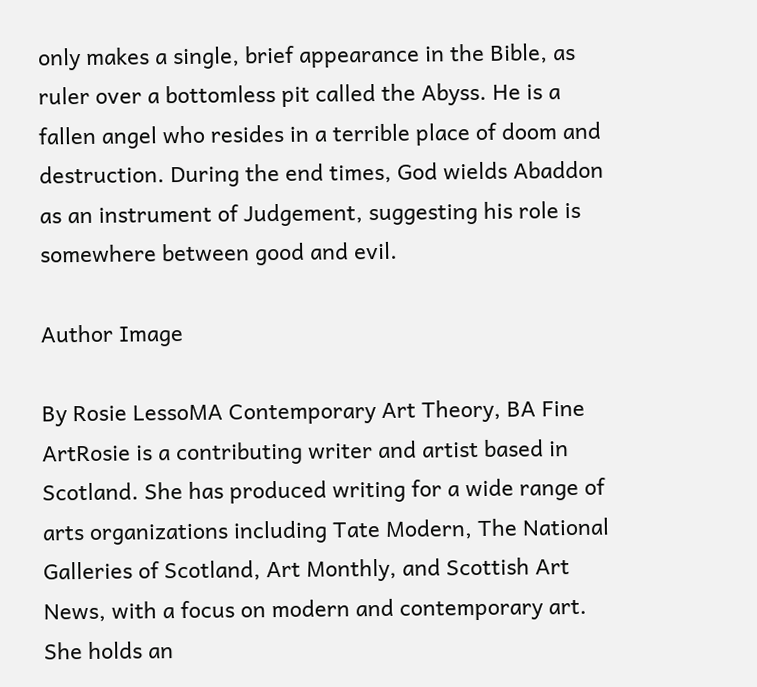only makes a single, brief appearance in the Bible, as ruler over a bottomless pit called the Abyss. He is a fallen angel who resides in a terrible place of doom and destruction. During the end times, God wields Abaddon as an instrument of Judgement, suggesting his role is somewhere between good and evil.

Author Image

By Rosie LessoMA Contemporary Art Theory, BA Fine ArtRosie is a contributing writer and artist based in Scotland. She has produced writing for a wide range of arts organizations including Tate Modern, The National Galleries of Scotland, Art Monthly, and Scottish Art News, with a focus on modern and contemporary art. She holds an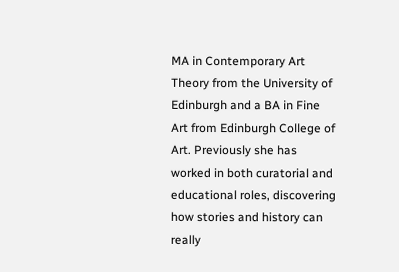MA in Contemporary Art Theory from the University of Edinburgh and a BA in Fine Art from Edinburgh College of Art. Previously she has worked in both curatorial and educational roles, discovering how stories and history can really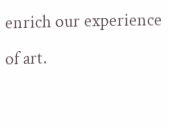enrich our experience of art.